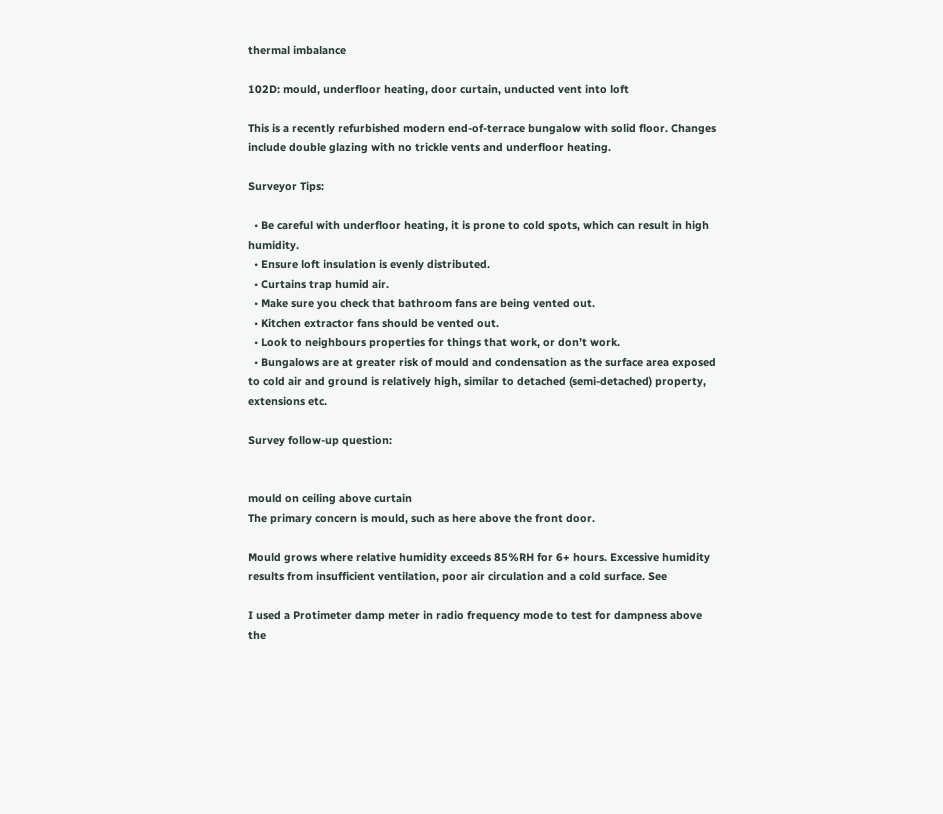thermal imbalance

102D: mould, underfloor heating, door curtain, unducted vent into loft

This is a recently refurbished modern end-of-terrace bungalow with solid floor. Changes include double glazing with no trickle vents and underfloor heating.

Surveyor Tips:

  • Be careful with underfloor heating, it is prone to cold spots, which can result in high humidity.
  • Ensure loft insulation is evenly distributed.
  • Curtains trap humid air.
  • Make sure you check that bathroom fans are being vented out.
  • Kitchen extractor fans should be vented out.
  • Look to neighbours properties for things that work, or don’t work.
  • Bungalows are at greater risk of mould and condensation as the surface area exposed to cold air and ground is relatively high, similar to detached (semi-detached) property, extensions etc.

Survey follow-up question:


mould on ceiling above curtain
The primary concern is mould, such as here above the front door.

Mould grows where relative humidity exceeds 85%RH for 6+ hours. Excessive humidity results from insufficient ventilation, poor air circulation and a cold surface. See

I used a Protimeter damp meter in radio frequency mode to test for dampness above the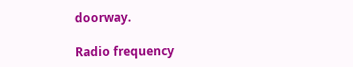doorway.

Radio frequency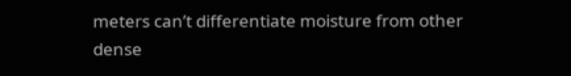meters can’t differentiate moisture from other dense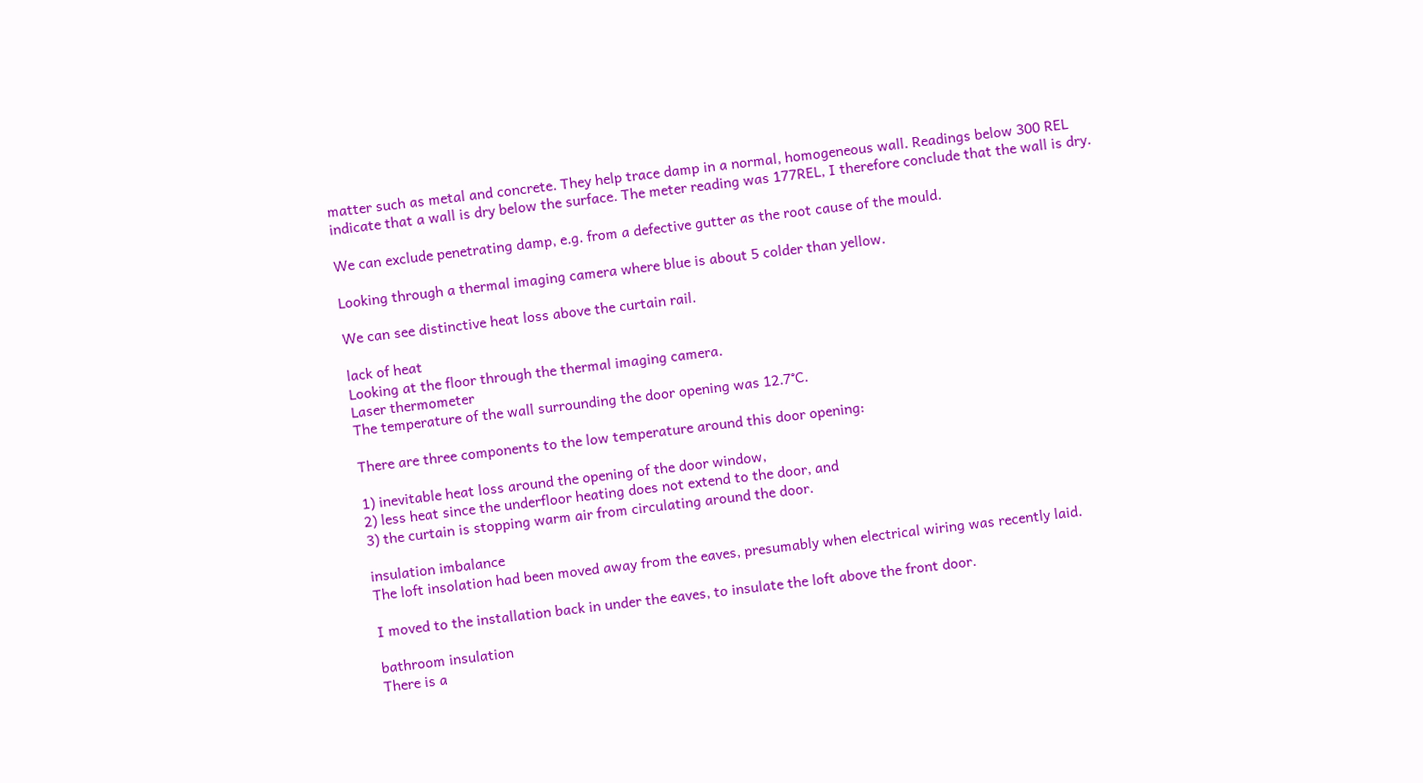matter such as metal and concrete. They help trace damp in a normal, homogeneous wall. Readings below 300 REL indicate that a wall is dry below the surface. The meter reading was 177REL, I therefore conclude that the wall is dry.

We can exclude penetrating damp, e.g. from a defective gutter as the root cause of the mould.

Looking through a thermal imaging camera where blue is about 5 colder than yellow.

We can see distinctive heat loss above the curtain rail.

lack of heat
Looking at the floor through the thermal imaging camera.
Laser thermometer
The temperature of the wall surrounding the door opening was 12.7°C.

There are three components to the low temperature around this door opening:

1) inevitable heat loss around the opening of the door window,
2) less heat since the underfloor heating does not extend to the door, and
3) the curtain is stopping warm air from circulating around the door.

insulation imbalance
The loft insolation had been moved away from the eaves, presumably when electrical wiring was recently laid.

I moved to the installation back in under the eaves, to insulate the loft above the front door.

bathroom insulation
There is a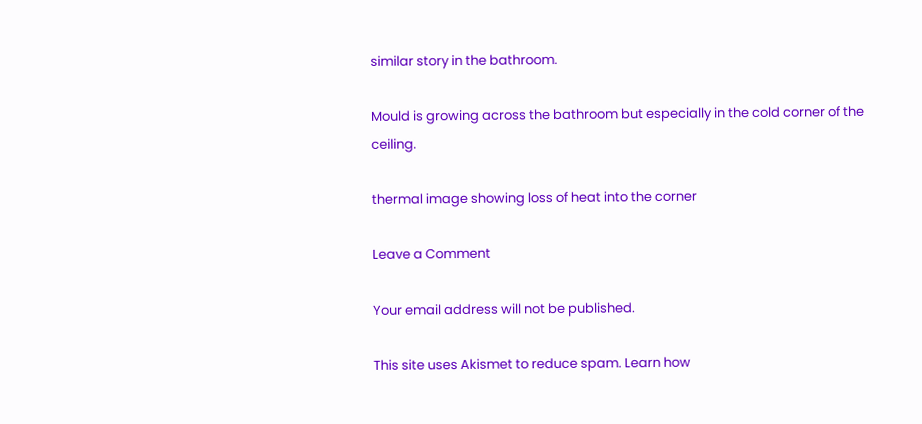similar story in the bathroom.

Mould is growing across the bathroom but especially in the cold corner of the ceiling.

thermal image showing loss of heat into the corner

Leave a Comment

Your email address will not be published.

This site uses Akismet to reduce spam. Learn how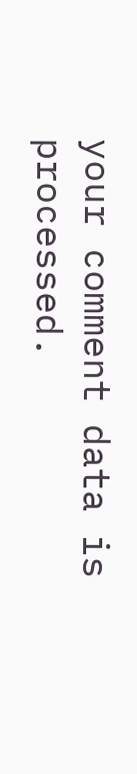your comment data is processed.